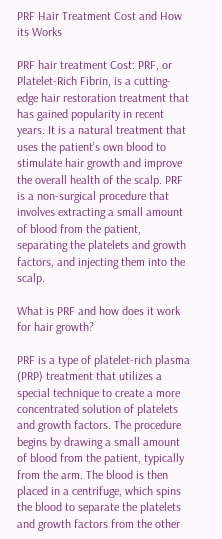PRF Hair Treatment Cost and How its Works

PRF hair treatment Cost: PRF, or Platelet-Rich Fibrin, is a cutting-edge hair restoration treatment that has gained popularity in recent years. It is a natural treatment that uses the patient’s own blood to stimulate hair growth and improve the overall health of the scalp. PRF is a non-surgical procedure that involves extracting a small amount of blood from the patient, separating the platelets and growth factors, and injecting them into the scalp.

What is PRF and how does it work for hair growth?

PRF is a type of platelet-rich plasma (PRP) treatment that utilizes a special technique to create a more concentrated solution of platelets and growth factors. The procedure begins by drawing a small amount of blood from the patient, typically from the arm. The blood is then placed in a centrifuge, which spins the blood to separate the platelets and growth factors from the other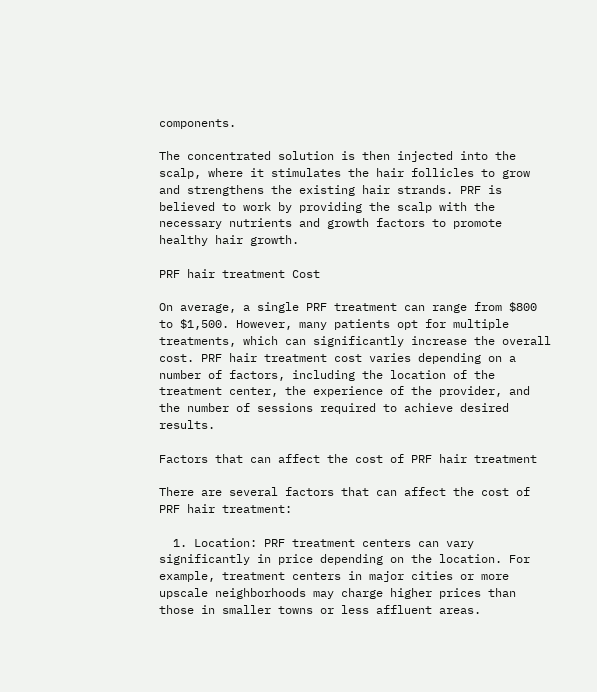components.

The concentrated solution is then injected into the scalp, where it stimulates the hair follicles to grow and strengthens the existing hair strands. PRF is believed to work by providing the scalp with the necessary nutrients and growth factors to promote healthy hair growth.

PRF hair treatment Cost

On average, a single PRF treatment can range from $800 to $1,500. However, many patients opt for multiple treatments, which can significantly increase the overall cost. PRF hair treatment cost varies depending on a number of factors, including the location of the treatment center, the experience of the provider, and the number of sessions required to achieve desired results.

Factors that can affect the cost of PRF hair treatment

There are several factors that can affect the cost of PRF hair treatment:

  1. Location: PRF treatment centers can vary significantly in price depending on the location. For example, treatment centers in major cities or more upscale neighborhoods may charge higher prices than those in smaller towns or less affluent areas.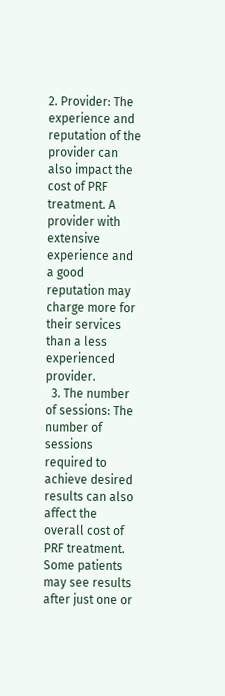2. Provider: The experience and reputation of the provider can also impact the cost of PRF treatment. A provider with extensive experience and a good reputation may charge more for their services than a less experienced provider.
  3. The number of sessions: The number of sessions required to achieve desired results can also affect the overall cost of PRF treatment. Some patients may see results after just one or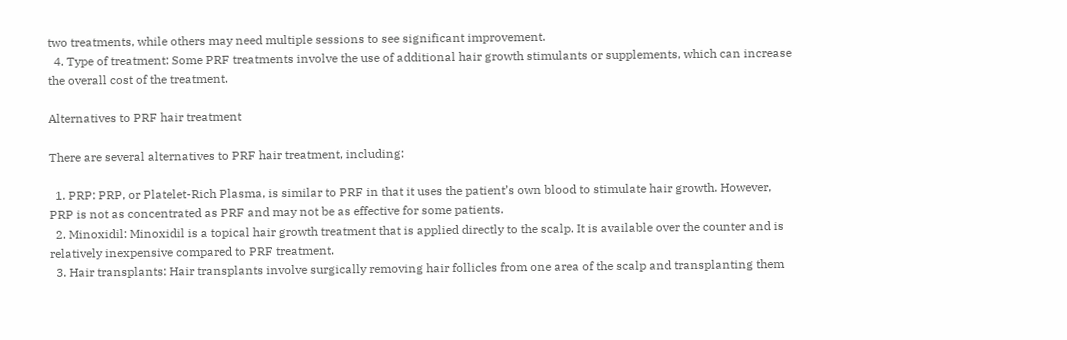two treatments, while others may need multiple sessions to see significant improvement.
  4. Type of treatment: Some PRF treatments involve the use of additional hair growth stimulants or supplements, which can increase the overall cost of the treatment.

Alternatives to PRF hair treatment

There are several alternatives to PRF hair treatment, including:

  1. PRP: PRP, or Platelet-Rich Plasma, is similar to PRF in that it uses the patient’s own blood to stimulate hair growth. However, PRP is not as concentrated as PRF and may not be as effective for some patients.
  2. Minoxidil: Minoxidil is a topical hair growth treatment that is applied directly to the scalp. It is available over the counter and is relatively inexpensive compared to PRF treatment.
  3. Hair transplants: Hair transplants involve surgically removing hair follicles from one area of the scalp and transplanting them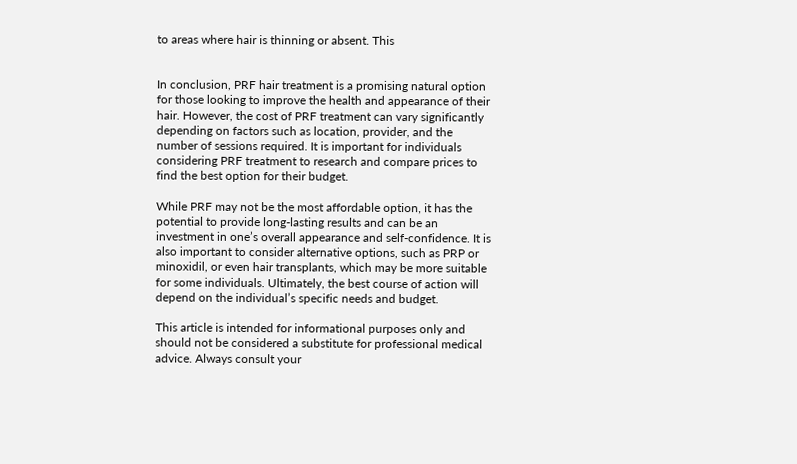to areas where hair is thinning or absent. This


In conclusion, PRF hair treatment is a promising natural option for those looking to improve the health and appearance of their hair. However, the cost of PRF treatment can vary significantly depending on factors such as location, provider, and the number of sessions required. It is important for individuals considering PRF treatment to research and compare prices to find the best option for their budget.

While PRF may not be the most affordable option, it has the potential to provide long-lasting results and can be an investment in one’s overall appearance and self-confidence. It is also important to consider alternative options, such as PRP or minoxidil, or even hair transplants, which may be more suitable for some individuals. Ultimately, the best course of action will depend on the individual’s specific needs and budget.

This article is intended for informational purposes only and should not be considered a substitute for professional medical advice. Always consult your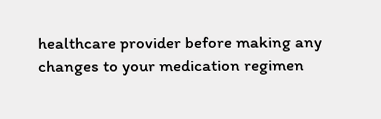healthcare provider before making any changes to your medication regimen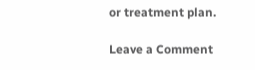or treatment plan.

Leave a Comment